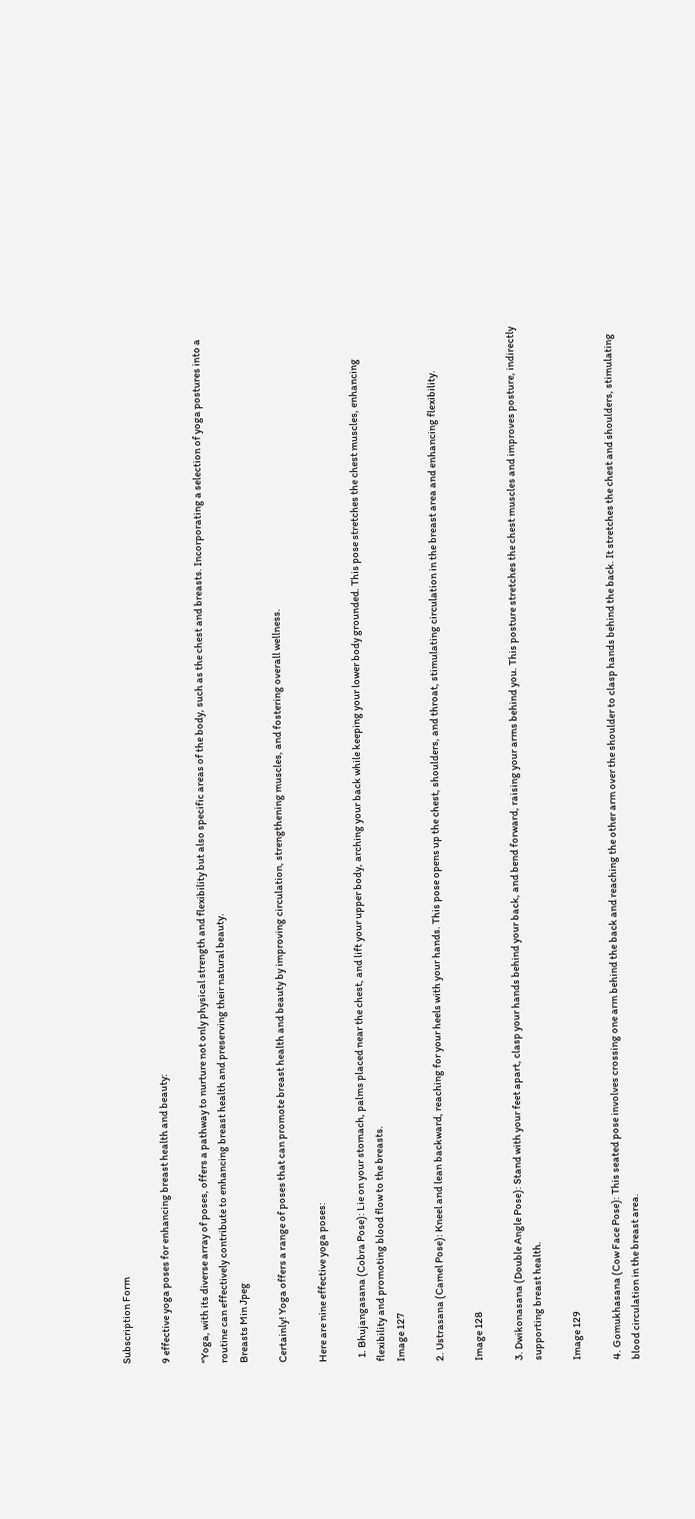Subscription Form

9 effective yoga poses for enhancing breast health and beauty:

“Yoga, with its diverse array of poses, offers a pathway to nurture not only physical strength and flexibility but also specific areas of the body, such as the chest and breasts. Incorporating a selection of yoga postures into a routine can effectively contribute to enhancing breast health and preserving their natural beauty.
Breasts Min Jpeg

Certainly! Yoga offers a range of poses that can promote breast health and beauty by improving circulation, strengthening muscles, and fostering overall wellness.

Here are nine effective yoga poses:

  1. Bhujangasana (Cobra Pose): Lie on your stomach, palms placed near the chest, and lift your upper body, arching your back while keeping your lower body grounded. This pose stretches the chest muscles, enhancing flexibility and promoting blood flow to the breasts.
Image 127

2. Ustrasana (Camel Pose): Kneel and lean backward, reaching for your heels with your hands. This pose opens up the chest, shoulders, and throat, stimulating circulation in the breast area and enhancing flexibility.

Image 128

3. Dwikonasana (Double Angle Pose): Stand with your feet apart, clasp your hands behind your back, and bend forward, raising your arms behind you. This posture stretches the chest muscles and improves posture, indirectly supporting breast health.

Image 129

4. Gomukhasana (Cow Face Pose): This seated pose involves crossing one arm behind the back and reaching the other arm over the shoulder to clasp hands behind the back. It stretches the chest and shoulders, stimulating blood circulation in the breast area.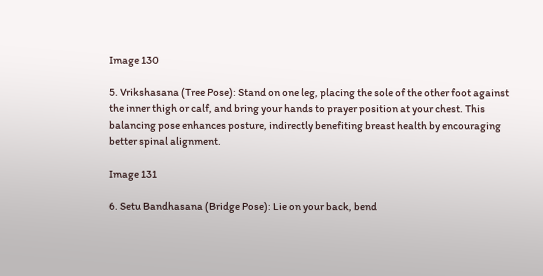Image 130

5. Vrikshasana (Tree Pose): Stand on one leg, placing the sole of the other foot against the inner thigh or calf, and bring your hands to prayer position at your chest. This balancing pose enhances posture, indirectly benefiting breast health by encouraging better spinal alignment.

Image 131

6. Setu Bandhasana (Bridge Pose): Lie on your back, bend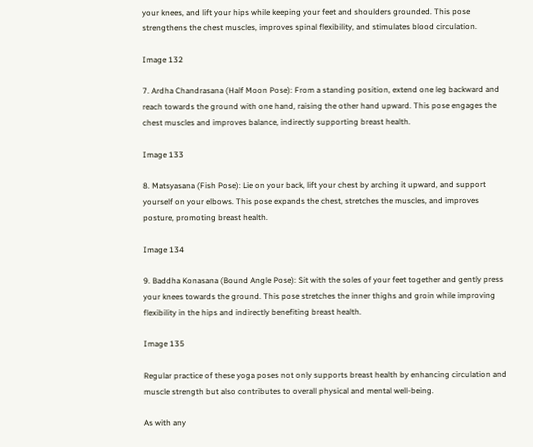your knees, and lift your hips while keeping your feet and shoulders grounded. This pose strengthens the chest muscles, improves spinal flexibility, and stimulates blood circulation.

Image 132

7. Ardha Chandrasana (Half Moon Pose): From a standing position, extend one leg backward and reach towards the ground with one hand, raising the other hand upward. This pose engages the chest muscles and improves balance, indirectly supporting breast health.

Image 133

8. Matsyasana (Fish Pose): Lie on your back, lift your chest by arching it upward, and support yourself on your elbows. This pose expands the chest, stretches the muscles, and improves posture, promoting breast health.

Image 134

9. Baddha Konasana (Bound Angle Pose): Sit with the soles of your feet together and gently press your knees towards the ground. This pose stretches the inner thighs and groin while improving flexibility in the hips and indirectly benefiting breast health.

Image 135

Regular practice of these yoga poses not only supports breast health by enhancing circulation and muscle strength but also contributes to overall physical and mental well-being.

As with any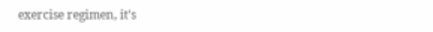exercise regimen, it’s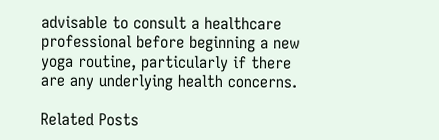advisable to consult a healthcare professional before beginning a new yoga routine, particularly if there are any underlying health concerns.

Related Posts